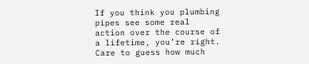If you think you plumbing pipes see some real action over the course of a lifetime, you’re right. Care to guess how much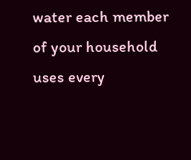water each member of your household uses every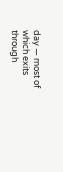day — most of which exits through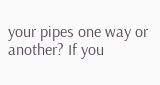your pipes one way or another? If you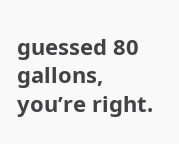guessed 80 gallons, you’re right.